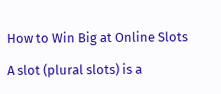How to Win Big at Online Slots

A slot (plural slots) is a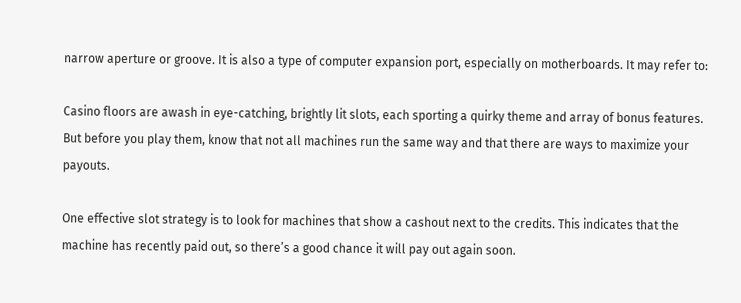narrow aperture or groove. It is also a type of computer expansion port, especially on motherboards. It may refer to:

Casino floors are awash in eye-catching, brightly lit slots, each sporting a quirky theme and array of bonus features. But before you play them, know that not all machines run the same way and that there are ways to maximize your payouts.

One effective slot strategy is to look for machines that show a cashout next to the credits. This indicates that the machine has recently paid out, so there’s a good chance it will pay out again soon.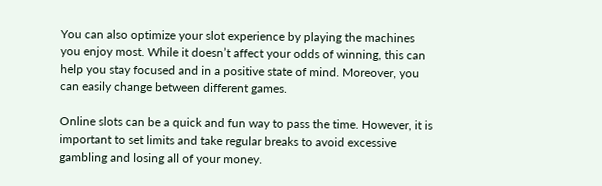You can also optimize your slot experience by playing the machines you enjoy most. While it doesn’t affect your odds of winning, this can help you stay focused and in a positive state of mind. Moreover, you can easily change between different games.

Online slots can be a quick and fun way to pass the time. However, it is important to set limits and take regular breaks to avoid excessive gambling and losing all of your money.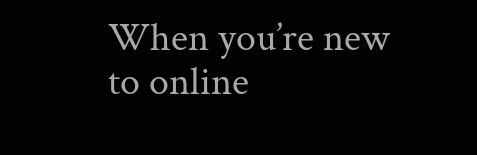When you’re new to online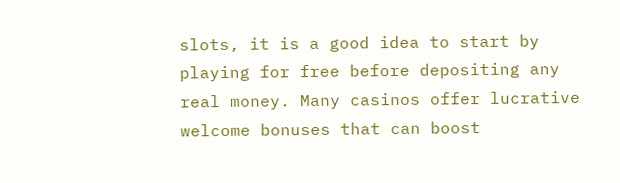slots, it is a good idea to start by playing for free before depositing any real money. Many casinos offer lucrative welcome bonuses that can boost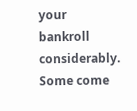your bankroll considerably. Some come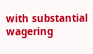with substantial wagering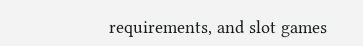requirements, and slot games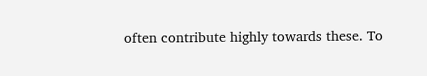often contribute highly towards these. To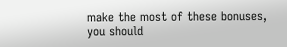make the most of these bonuses, you should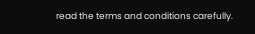read the terms and conditions carefully.